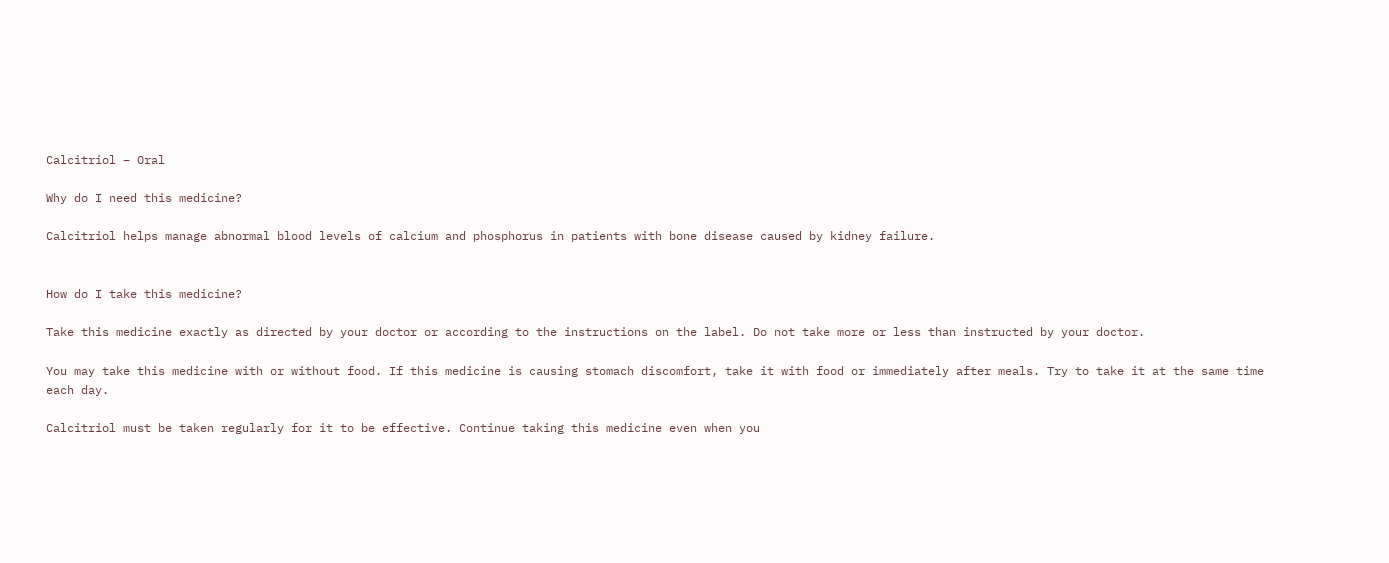Calcitriol – Oral

Why do I need this medicine?

Calcitriol helps manage abnormal blood levels of calcium and phosphorus in patients with bone disease caused by kidney failure.


How do I take this medicine?

Take this medicine exactly as directed by your doctor or according to the instructions on the label. Do not take more or less than instructed by your doctor.

You may take this medicine with or without food. If this medicine is causing stomach discomfort, take it with food or immediately after meals. Try to take it at the same time each day.

Calcitriol must be taken regularly for it to be effective. Continue taking this medicine even when you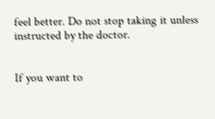feel better. Do not stop taking it unless instructed by the doctor.


If you want to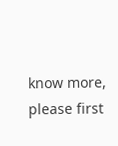know more, please first